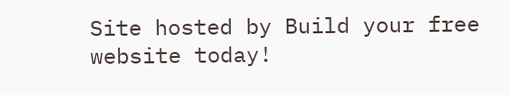Site hosted by Build your free website today!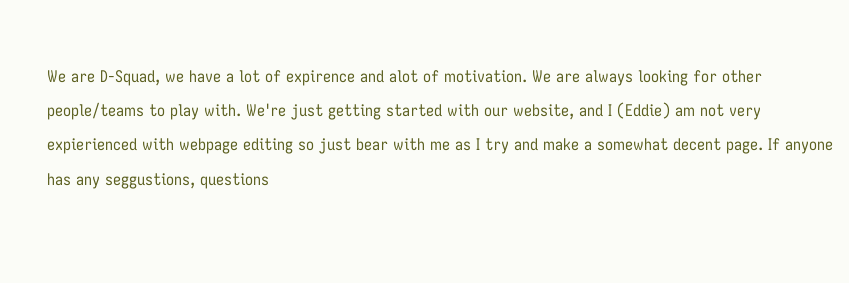We are D-Squad, we have a lot of expirence and alot of motivation. We are always looking for other people/teams to play with. We're just getting started with our website, and I (Eddie) am not very expierienced with webpage editing so just bear with me as I try and make a somewhat decent page. If anyone has any seggustions, questions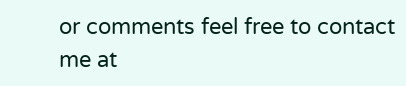or comments feel free to contact me at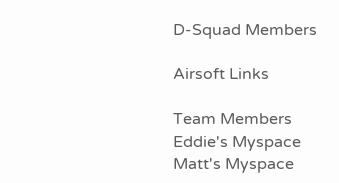D-Squad Members

Airsoft Links

Team Members
Eddie's Myspace
Matt's Myspace